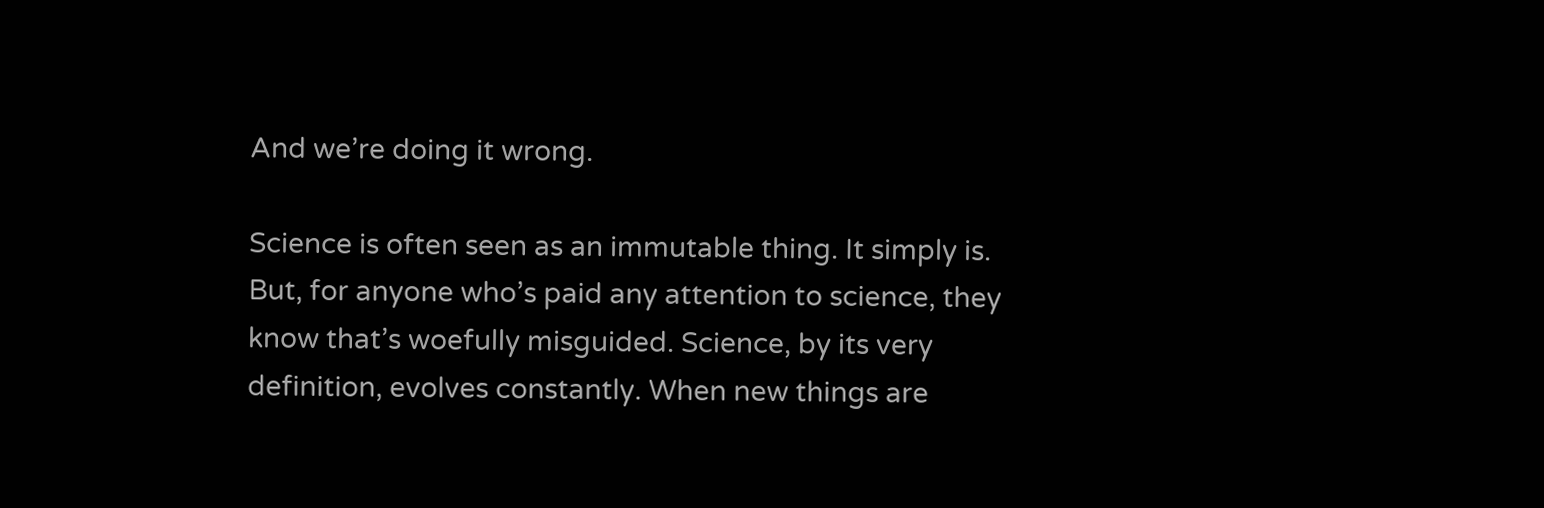And we’re doing it wrong.

Science is often seen as an immutable thing. It simply is. But, for anyone who’s paid any attention to science, they know that’s woefully misguided. Science, by its very definition, evolves constantly. When new things are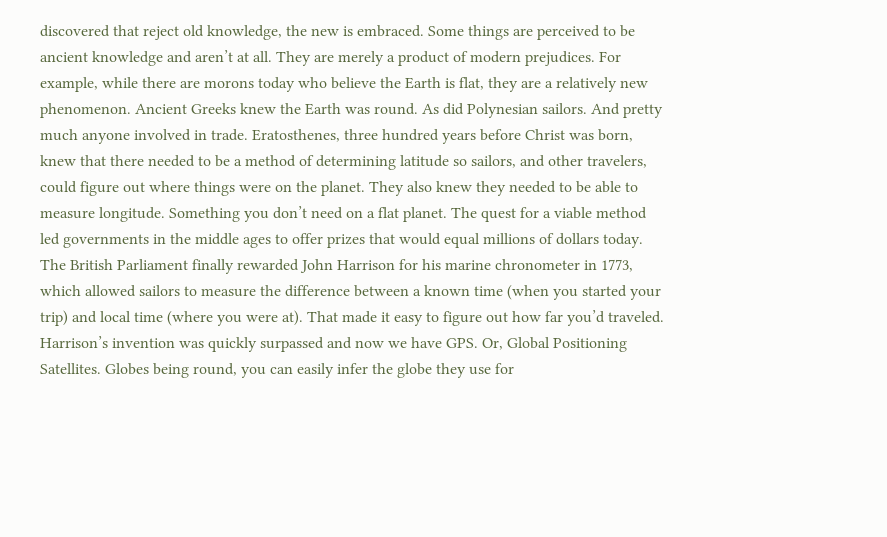discovered that reject old knowledge, the new is embraced. Some things are perceived to be ancient knowledge and aren’t at all. They are merely a product of modern prejudices. For example, while there are morons today who believe the Earth is flat, they are a relatively new phenomenon. Ancient Greeks knew the Earth was round. As did Polynesian sailors. And pretty much anyone involved in trade. Eratosthenes, three hundred years before Christ was born, knew that there needed to be a method of determining latitude so sailors, and other travelers, could figure out where things were on the planet. They also knew they needed to be able to measure longitude. Something you don’t need on a flat planet. The quest for a viable method led governments in the middle ages to offer prizes that would equal millions of dollars today. The British Parliament finally rewarded John Harrison for his marine chronometer in 1773, which allowed sailors to measure the difference between a known time (when you started your trip) and local time (where you were at). That made it easy to figure out how far you’d traveled. Harrison’s invention was quickly surpassed and now we have GPS. Or, Global Positioning Satellites. Globes being round, you can easily infer the globe they use for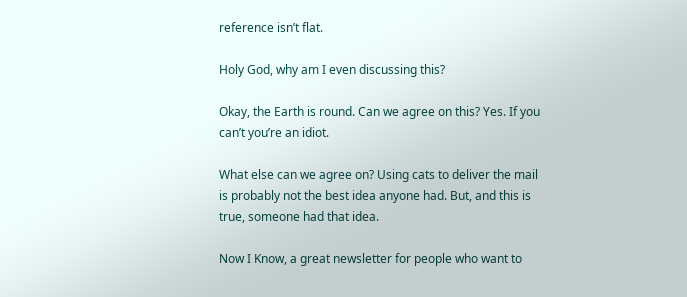reference isn’t flat.

Holy God, why am I even discussing this?

Okay, the Earth is round. Can we agree on this? Yes. If you can’t you’re an idiot.

What else can we agree on? Using cats to deliver the mail is probably not the best idea anyone had. But, and this is true, someone had that idea.

Now I Know, a great newsletter for people who want to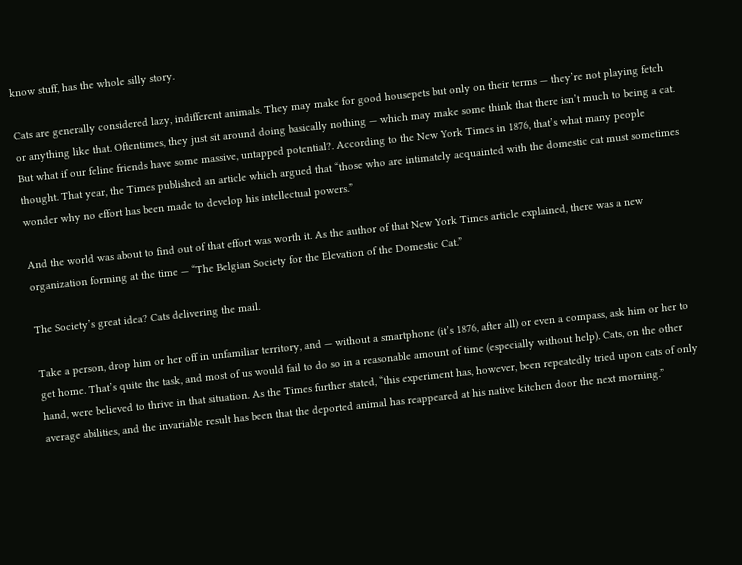know stuff, has the whole silly story.

Cats are generally considered lazy, indifferent animals. They may make for good housepets but only on their terms — they’re not playing fetch or anything like that. Oftentimes, they just sit around doing basically nothing — which may make some think that there isn’t much to being a cat. But what if our feline friends have some massive, untapped potential?. According to the New York Times in 1876, that’s what many people thought. That year, the Times published an article which argued that “those who are intimately acquainted with the domestic cat must sometimes wonder why no effort has been made to develop his intellectual powers.”

And the world was about to find out of that effort was worth it. As the author of that New York Times article explained, there was a new organization forming at the time — “The Belgian Society for the Elevation of the Domestic Cat.”

The Society’s great idea? Cats delivering the mail.

Take a person, drop him or her off in unfamiliar territory, and — without a smartphone (it’s 1876, after all) or even a compass, ask him or her to get home. That’s quite the task, and most of us would fail to do so in a reasonable amount of time (especially without help). Cats, on the other hand, were believed to thrive in that situation. As the Times further stated, “this experiment has, however, been repeatedly tried upon cats of only average abilities, and the invariable result has been that the deported animal has reappeared at his native kitchen door the next morning.”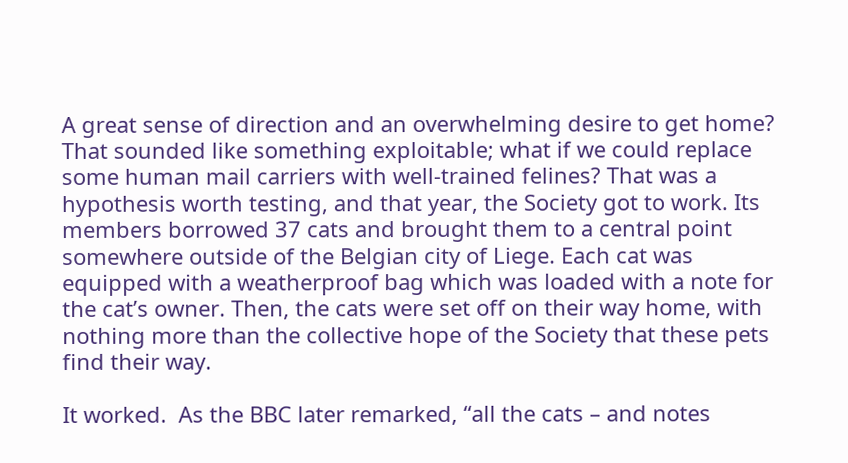A great sense of direction and an overwhelming desire to get home? That sounded like something exploitable; what if we could replace some human mail carriers with well-trained felines? That was a hypothesis worth testing, and that year, the Society got to work. Its members borrowed 37 cats and brought them to a central point somewhere outside of the Belgian city of Liege. Each cat was equipped with a weatherproof bag which was loaded with a note for the cat’s owner. Then, the cats were set off on their way home, with nothing more than the collective hope of the Society that these pets find their way.

It worked.  As the BBC later remarked, “all the cats – and notes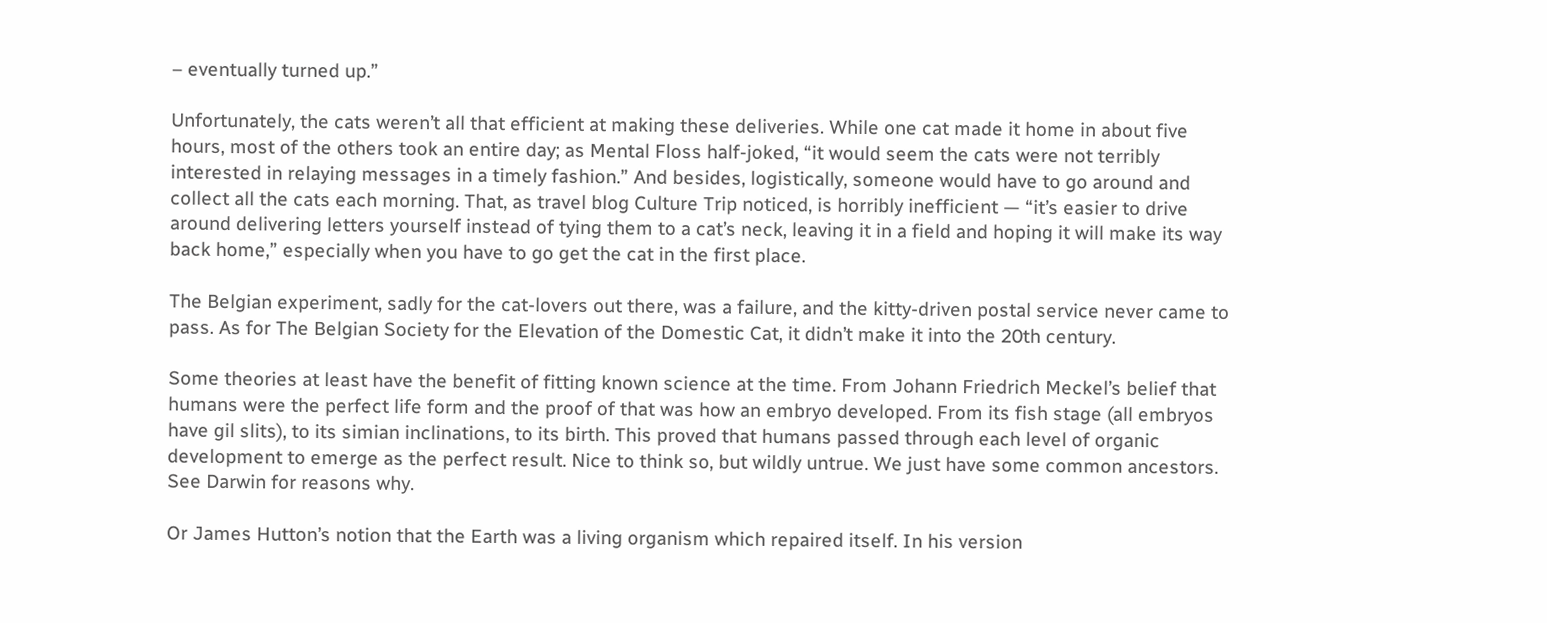– eventually turned up.”

Unfortunately, the cats weren’t all that efficient at making these deliveries. While one cat made it home in about five hours, most of the others took an entire day; as Mental Floss half-joked, “it would seem the cats were not terribly interested in relaying messages in a timely fashion.” And besides, logistically, someone would have to go around and collect all the cats each morning. That, as travel blog Culture Trip noticed, is horribly inefficient — “it’s easier to drive around delivering letters yourself instead of tying them to a cat’s neck, leaving it in a field and hoping it will make its way back home,” especially when you have to go get the cat in the first place.

The Belgian experiment, sadly for the cat-lovers out there, was a failure, and the kitty-driven postal service never came to pass. As for The Belgian Society for the Elevation of the Domestic Cat, it didn’t make it into the 20th century.

Some theories at least have the benefit of fitting known science at the time. From Johann Friedrich Meckel’s belief that humans were the perfect life form and the proof of that was how an embryo developed. From its fish stage (all embryos have gil slits), to its simian inclinations, to its birth. This proved that humans passed through each level of organic development to emerge as the perfect result. Nice to think so, but wildly untrue. We just have some common ancestors. See Darwin for reasons why.

Or James Hutton’s notion that the Earth was a living organism which repaired itself. In his version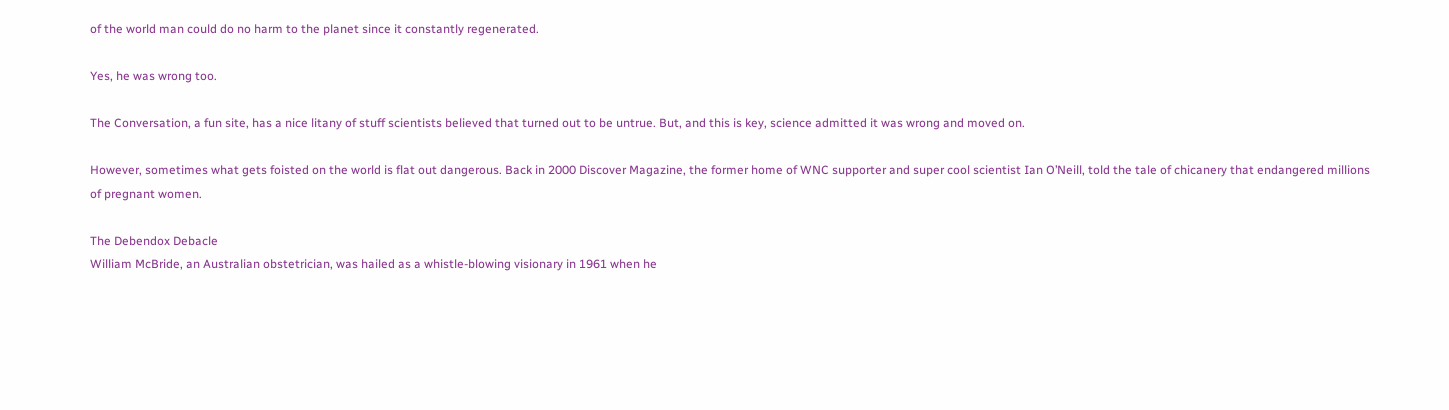of the world man could do no harm to the planet since it constantly regenerated.

Yes, he was wrong too.

The Conversation, a fun site, has a nice litany of stuff scientists believed that turned out to be untrue. But, and this is key, science admitted it was wrong and moved on.

However, sometimes what gets foisted on the world is flat out dangerous. Back in 2000 Discover Magazine, the former home of WNC supporter and super cool scientist Ian O’Neill, told the tale of chicanery that endangered millions of pregnant women.

The Debendox Debacle
William McBride, an Australian obstetrician, was hailed as a whistle-blowing visionary in 1961 when he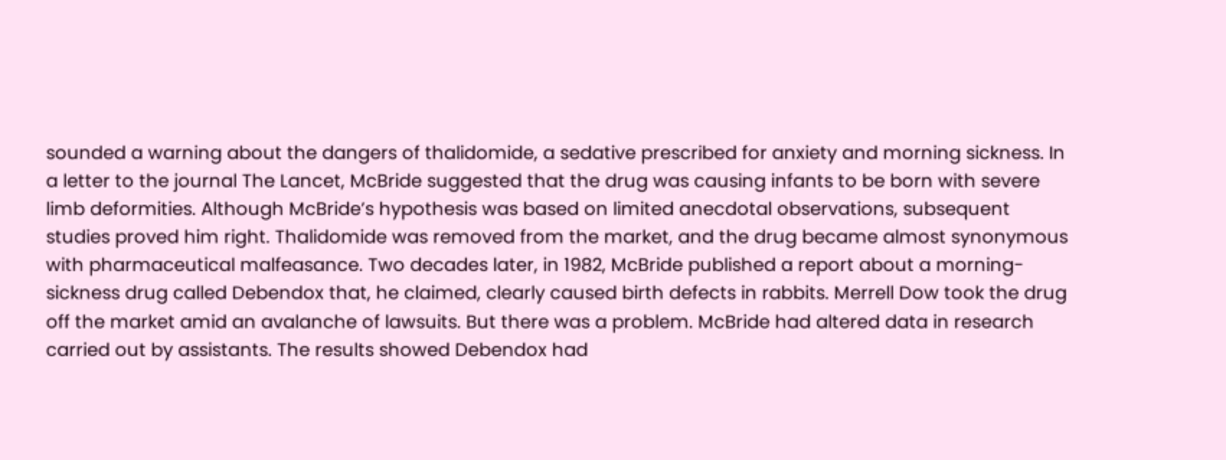sounded a warning about the dangers of thalidomide, a sedative prescribed for anxiety and morning sickness. In a letter to the journal The Lancet, McBride suggested that the drug was causing infants to be born with severe limb deformities. Although McBride’s hypothesis was based on limited anecdotal observations, subsequent studies proved him right. Thalidomide was removed from the market, and the drug became almost synonymous with pharmaceutical malfeasance. Two decades later, in 1982, McBride published a report about a morning-sickness drug called Debendox that, he claimed, clearly caused birth defects in rabbits. Merrell Dow took the drug off the market amid an avalanche of lawsuits. But there was a problem. McBride had altered data in research carried out by assistants. The results showed Debendox had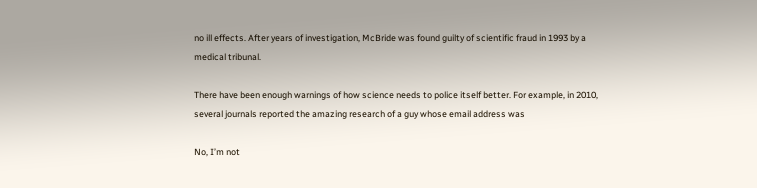no ill effects. After years of investigation, McBride was found guilty of scientific fraud in 1993 by a medical tribunal.

There have been enough warnings of how science needs to police itself better. For example, in 2010, several journals reported the amazing research of a guy whose email address was

No, I’m not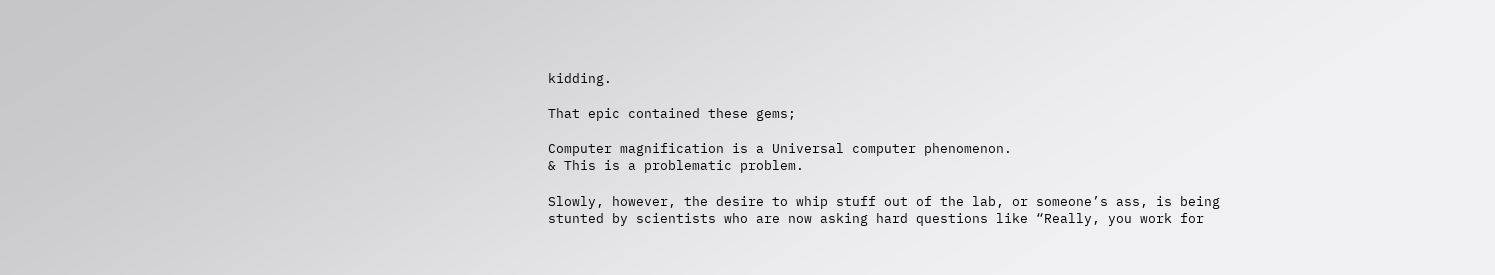kidding.

That epic contained these gems;

Computer magnification is a Universal computer phenomenon.
& This is a problematic problem.

Slowly, however, the desire to whip stuff out of the lab, or someone’s ass, is being stunted by scientists who are now asking hard questions like “Really, you work for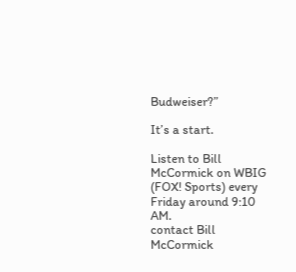Budweiser?”

It’s a start.

Listen to Bill McCormick on WBIG (FOX! Sports) every Friday around 9:10 AM.
contact Bill McCormick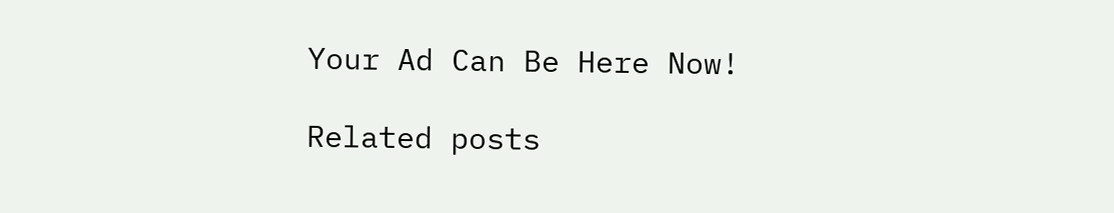Your Ad Can Be Here Now!

Related posts